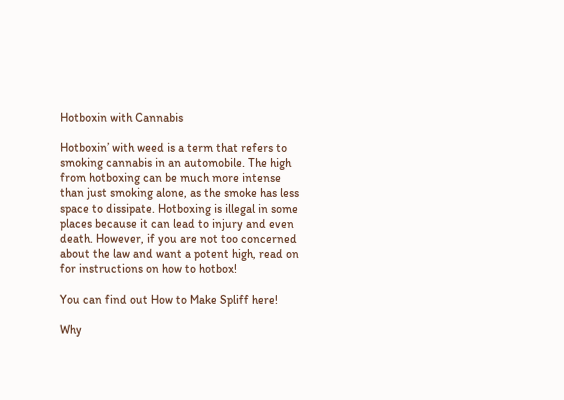Hotboxin with Cannabis

Hotboxin’ with weed is a term that refers to smoking cannabis in an automobile. The high from hotboxing can be much more intense than just smoking alone, as the smoke has less space to dissipate. Hotboxing is illegal in some places because it can lead to injury and even death. However, if you are not too concerned about the law and want a potent high, read on for instructions on how to hotbox!

You can find out How to Make Spliff here!

Why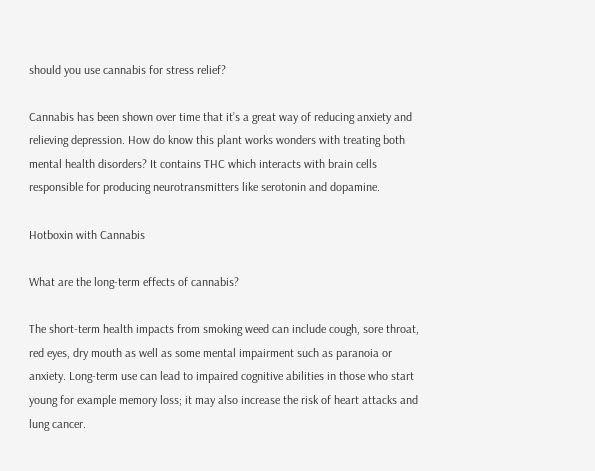should you use cannabis for stress relief?

Cannabis has been shown over time that it’s a great way of reducing anxiety and relieving depression. How do know this plant works wonders with treating both mental health disorders? It contains THC which interacts with brain cells responsible for producing neurotransmitters like serotonin and dopamine.

Hotboxin with Cannabis

What are the long-term effects of cannabis?

The short-term health impacts from smoking weed can include cough, sore throat, red eyes, dry mouth as well as some mental impairment such as paranoia or anxiety. Long-term use can lead to impaired cognitive abilities in those who start young for example memory loss; it may also increase the risk of heart attacks and lung cancer.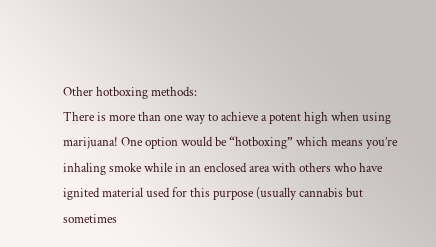Other hotboxing methods:
There is more than one way to achieve a potent high when using marijuana! One option would be “hotboxing” which means you’re inhaling smoke while in an enclosed area with others who have ignited material used for this purpose (usually cannabis but sometimes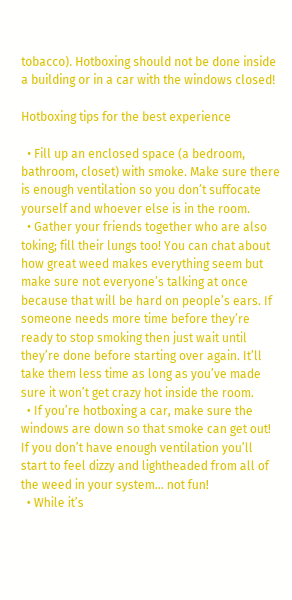tobacco). Hotboxing should not be done inside a building or in a car with the windows closed!

Hotboxing tips for the best experience

  • Fill up an enclosed space (a bedroom, bathroom, closet) with smoke. Make sure there is enough ventilation so you don’t suffocate yourself and whoever else is in the room.
  • Gather your friends together who are also toking; fill their lungs too! You can chat about how great weed makes everything seem but make sure not everyone’s talking at once because that will be hard on people’s ears. If someone needs more time before they’re ready to stop smoking then just wait until they’re done before starting over again. It’ll take them less time as long as you’ve made sure it won’t get crazy hot inside the room.
  • If you’re hotboxing a car, make sure the windows are down so that smoke can get out! If you don’t have enough ventilation you’ll start to feel dizzy and lightheaded from all of the weed in your system… not fun!
  • While it’s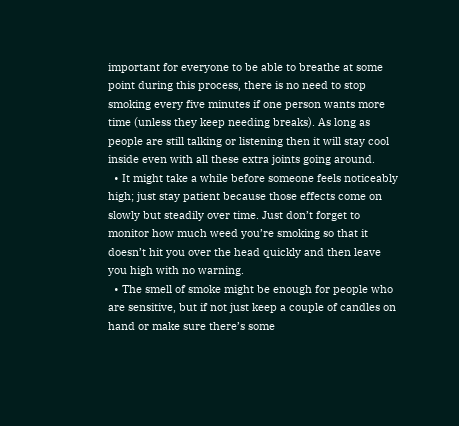important for everyone to be able to breathe at some point during this process, there is no need to stop smoking every five minutes if one person wants more time (unless they keep needing breaks). As long as people are still talking or listening then it will stay cool inside even with all these extra joints going around.
  • It might take a while before someone feels noticeably high; just stay patient because those effects come on slowly but steadily over time. Just don’t forget to monitor how much weed you’re smoking so that it doesn’t hit you over the head quickly and then leave you high with no warning.
  • The smell of smoke might be enough for people who are sensitive, but if not just keep a couple of candles on hand or make sure there’s some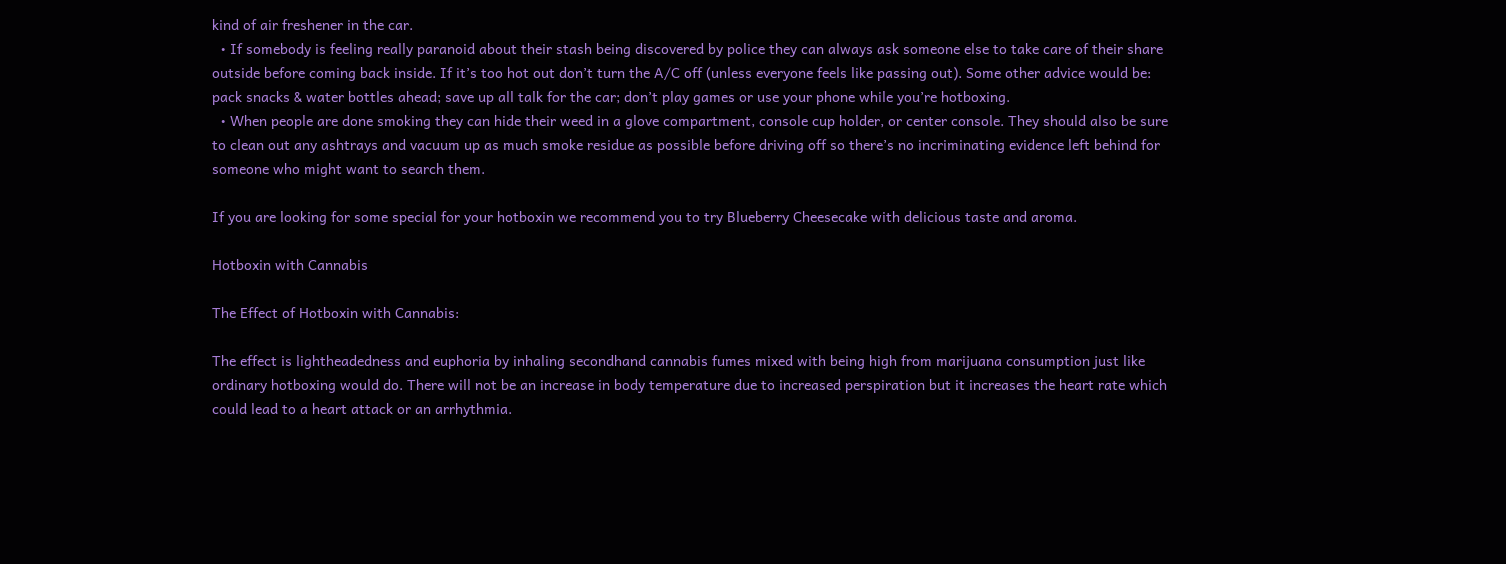kind of air freshener in the car.
  • If somebody is feeling really paranoid about their stash being discovered by police they can always ask someone else to take care of their share outside before coming back inside. If it’s too hot out don’t turn the A/C off (unless everyone feels like passing out). Some other advice would be: pack snacks & water bottles ahead; save up all talk for the car; don’t play games or use your phone while you’re hotboxing.
  • When people are done smoking they can hide their weed in a glove compartment, console cup holder, or center console. They should also be sure to clean out any ashtrays and vacuum up as much smoke residue as possible before driving off so there’s no incriminating evidence left behind for someone who might want to search them.

If you are looking for some special for your hotboxin we recommend you to try Blueberry Cheesecake with delicious taste and aroma.

Hotboxin with Cannabis

The Effect of Hotboxin with Cannabis:

The effect is lightheadedness and euphoria by inhaling secondhand cannabis fumes mixed with being high from marijuana consumption just like ordinary hotboxing would do. There will not be an increase in body temperature due to increased perspiration but it increases the heart rate which could lead to a heart attack or an arrhythmia.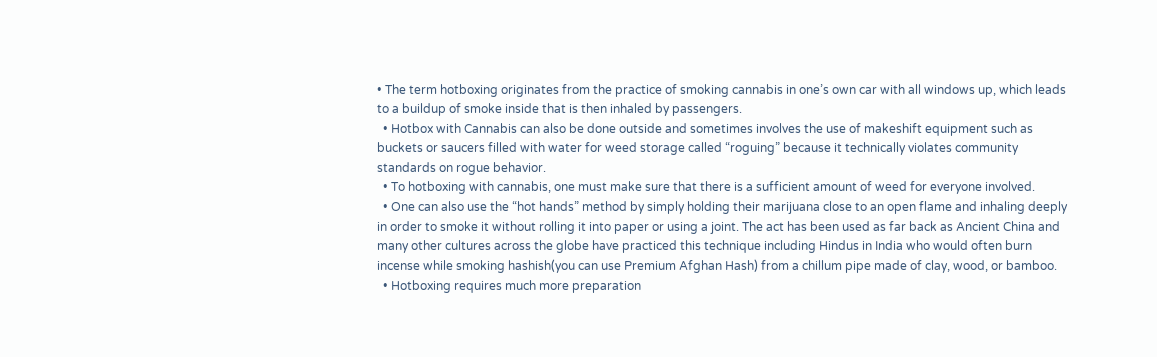• The term hotboxing originates from the practice of smoking cannabis in one’s own car with all windows up, which leads to a buildup of smoke inside that is then inhaled by passengers.
  • Hotbox with Cannabis can also be done outside and sometimes involves the use of makeshift equipment such as buckets or saucers filled with water for weed storage called “roguing” because it technically violates community standards on rogue behavior.
  • To hotboxing with cannabis, one must make sure that there is a sufficient amount of weed for everyone involved.
  • One can also use the “hot hands” method by simply holding their marijuana close to an open flame and inhaling deeply in order to smoke it without rolling it into paper or using a joint. The act has been used as far back as Ancient China and many other cultures across the globe have practiced this technique including Hindus in India who would often burn incense while smoking hashish(you can use Premium Afghan Hash) from a chillum pipe made of clay, wood, or bamboo.
  • Hotboxing requires much more preparation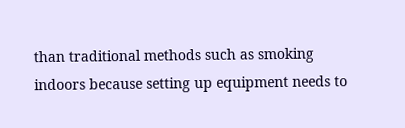than traditional methods such as smoking indoors because setting up equipment needs to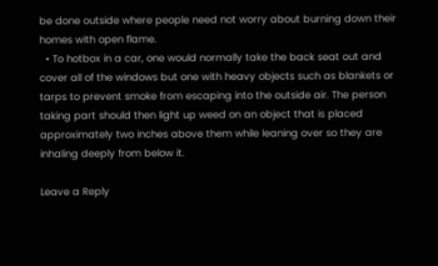be done outside where people need not worry about burning down their homes with open flame.
  • To hotbox in a car, one would normally take the back seat out and cover all of the windows but one with heavy objects such as blankets or tarps to prevent smoke from escaping into the outside air. The person taking part should then light up weed on an object that is placed approximately two inches above them while leaning over so they are inhaling deeply from below it.

Leave a Reply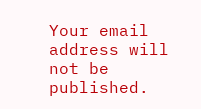Your email address will not be published.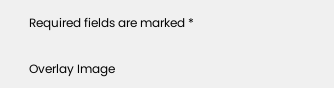Required fields are marked *

Overlay Image